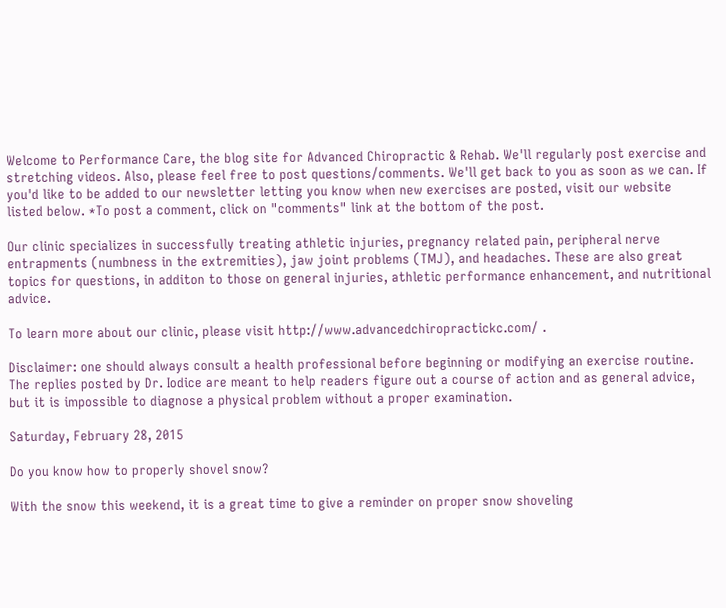Welcome to Performance Care, the blog site for Advanced Chiropractic & Rehab. We'll regularly post exercise and stretching videos. Also, please feel free to post questions/comments. We'll get back to you as soon as we can. If you'd like to be added to our newsletter letting you know when new exercises are posted, visit our website listed below. *To post a comment, click on "comments" link at the bottom of the post.

Our clinic specializes in successfully treating athletic injuries, pregnancy related pain, peripheral nerve entrapments (numbness in the extremities), jaw joint problems (TMJ), and headaches. These are also great topics for questions, in additon to those on general injuries, athletic performance enhancement, and nutritional advice.

To learn more about our clinic, please visit http://www.advancedchiropractickc.com/ .

Disclaimer: one should always consult a health professional before beginning or modifying an exercise routine. The replies posted by Dr. Iodice are meant to help readers figure out a course of action and as general advice, but it is impossible to diagnose a physical problem without a proper examination.

Saturday, February 28, 2015

Do you know how to properly shovel snow?

With the snow this weekend, it is a great time to give a reminder on proper snow shoveling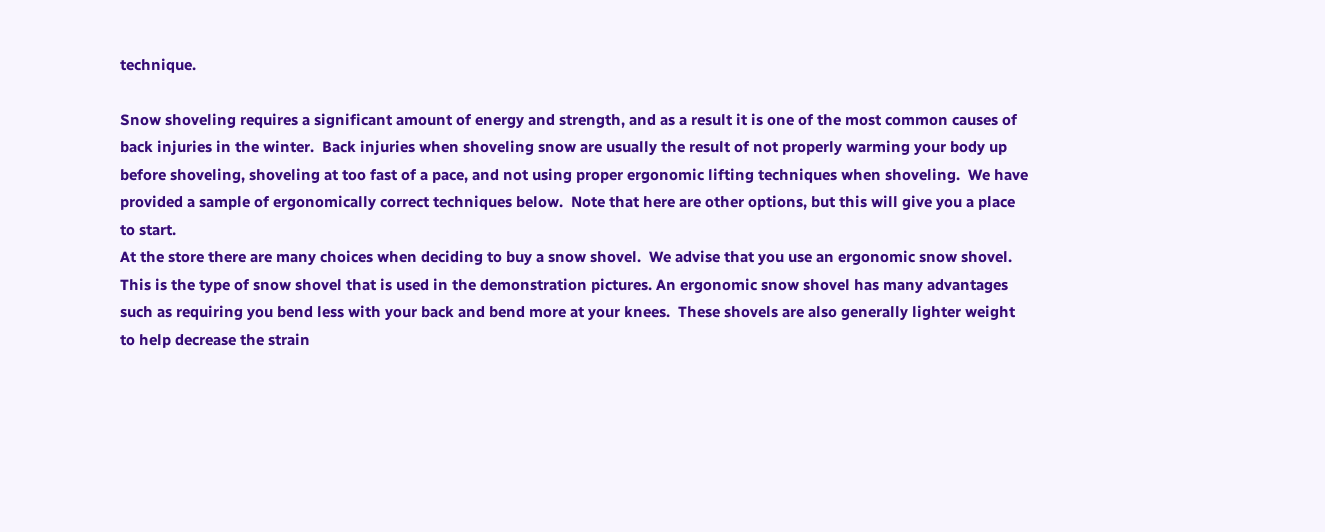technique.

Snow shoveling requires a significant amount of energy and strength, and as a result it is one of the most common causes of back injuries in the winter.  Back injuries when shoveling snow are usually the result of not properly warming your body up before shoveling, shoveling at too fast of a pace, and not using proper ergonomic lifting techniques when shoveling.  We have provided a sample of ergonomically correct techniques below.  Note that here are other options, but this will give you a place to start.
At the store there are many choices when deciding to buy a snow shovel.  We advise that you use an ergonomic snow shovel.  This is the type of snow shovel that is used in the demonstration pictures. An ergonomic snow shovel has many advantages such as requiring you bend less with your back and bend more at your knees.  These shovels are also generally lighter weight to help decrease the strain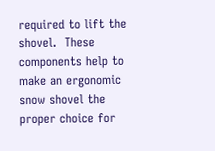required to lift the shovel.  These components help to make an ergonomic snow shovel the proper choice for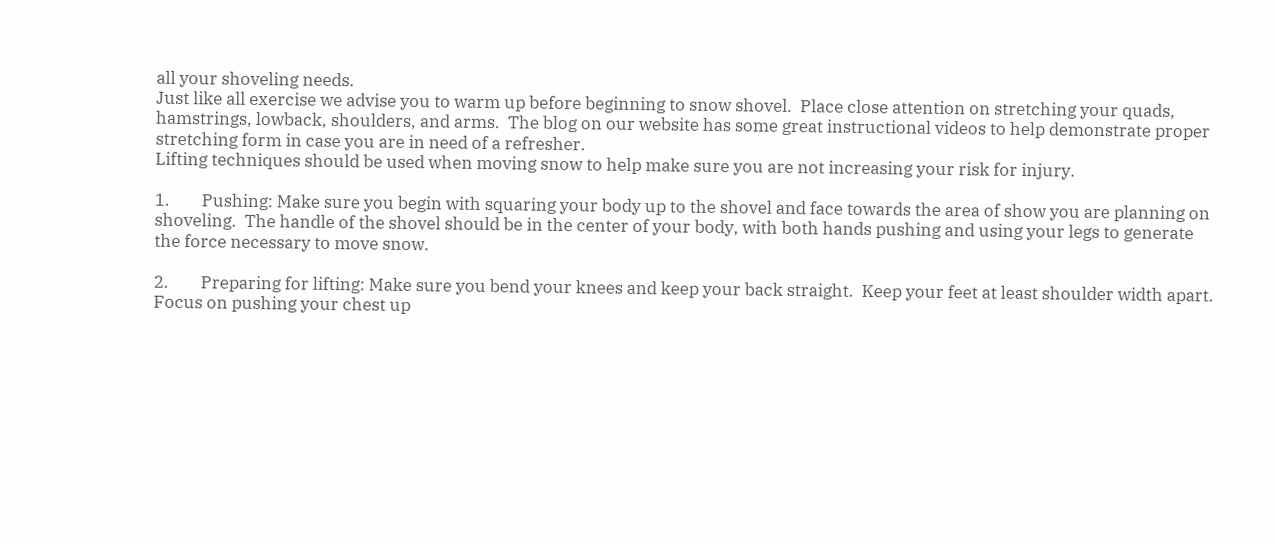all your shoveling needs.
Just like all exercise we advise you to warm up before beginning to snow shovel.  Place close attention on stretching your quads, hamstrings, lowback, shoulders, and arms.  The blog on our website has some great instructional videos to help demonstrate proper stretching form in case you are in need of a refresher.
Lifting techniques should be used when moving snow to help make sure you are not increasing your risk for injury.

1.        Pushing: Make sure you begin with squaring your body up to the shovel and face towards the area of show you are planning on shoveling.  The handle of the shovel should be in the center of your body, with both hands pushing and using your legs to generate the force necessary to move snow.

2.        Preparing for lifting: Make sure you bend your knees and keep your back straight.  Keep your feet at least shoulder width apart.  Focus on pushing your chest up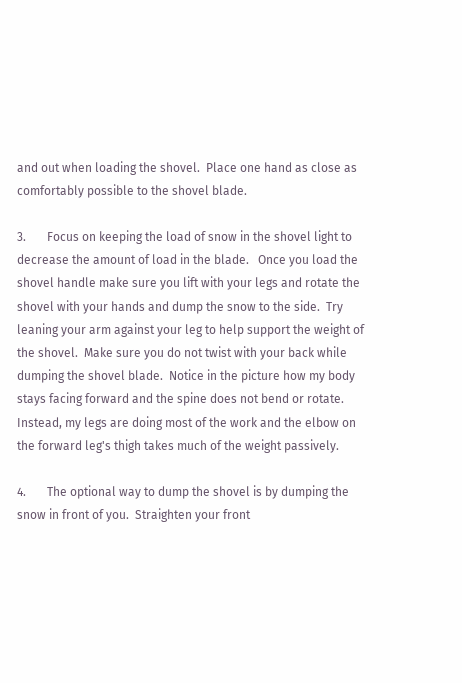and out when loading the shovel.  Place one hand as close as comfortably possible to the shovel blade.

3.       Focus on keeping the load of snow in the shovel light to decrease the amount of load in the blade.   Once you load the shovel handle make sure you lift with your legs and rotate the shovel with your hands and dump the snow to the side.  Try leaning your arm against your leg to help support the weight of the shovel.  Make sure you do not twist with your back while dumping the shovel blade.  Notice in the picture how my body stays facing forward and the spine does not bend or rotate.  Instead, my legs are doing most of the work and the elbow on the forward leg's thigh takes much of the weight passively.

4.       The optional way to dump the shovel is by dumping the snow in front of you.  Straighten your front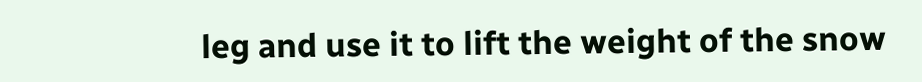leg and use it to lift the weight of the snow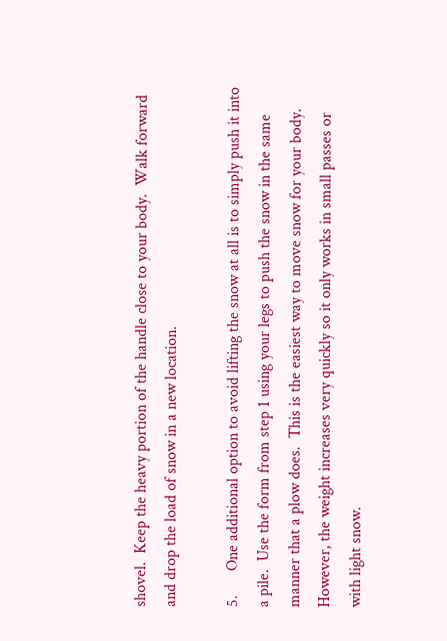shovel.  Keep the heavy portion of the handle close to your body.  Walk forward and drop the load of snow in a new location.

5.      One additional option to avoid lifting the snow at all is to simply push it into a pile.  Use the form from step 1 using your legs to push the snow in the same manner that a plow does.  This is the easiest way to move snow for your body.  However, the weight increases very quickly so it only works in small passes or with light snow.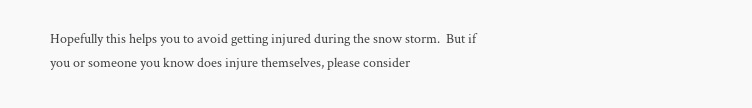Hopefully this helps you to avoid getting injured during the snow storm.  But if you or someone you know does injure themselves, please consider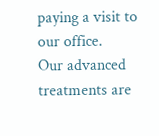paying a visit to our office.
Our advanced treatments are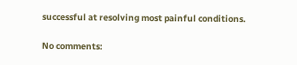successful at resolving most painful conditions.

No comments: